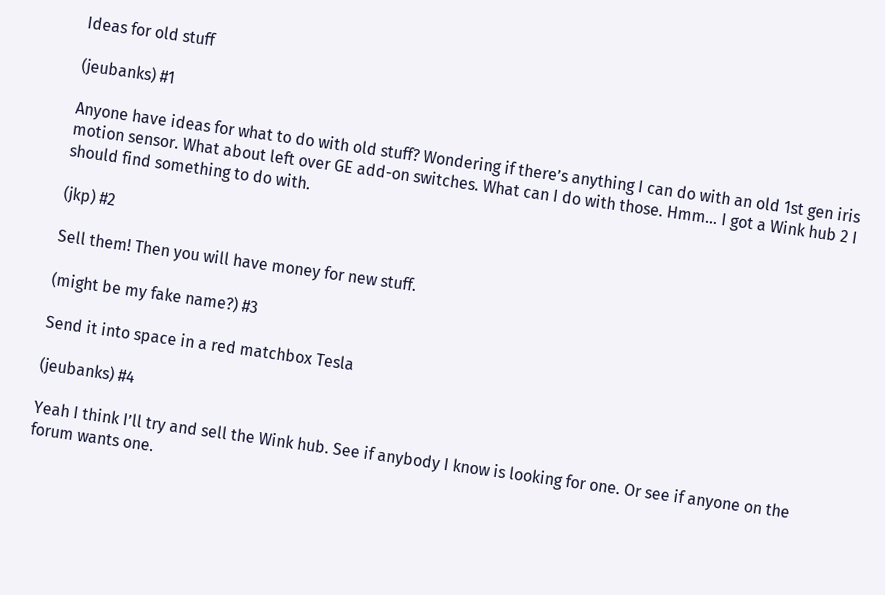Ideas for old stuff

(jeubanks) #1

Anyone have ideas for what to do with old stuff? Wondering if there’s anything I can do with an old 1st gen iris motion sensor. What about left over GE add-on switches. What can I do with those. Hmm… I got a Wink hub 2 I should find something to do with.

(jkp) #2

Sell them! Then you will have money for new stuff.

(might be my fake name?) #3

Send it into space in a red matchbox Tesla

(jeubanks) #4

Yeah I think I’ll try and sell the Wink hub. See if anybody I know is looking for one. Or see if anyone on the forum wants one.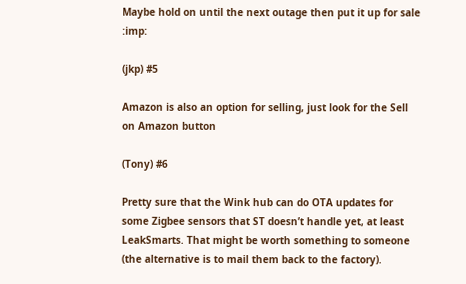Maybe hold on until the next outage then put it up for sale :imp:

(jkp) #5

Amazon is also an option for selling, just look for the Sell on Amazon button

(Tony) #6

Pretty sure that the Wink hub can do OTA updates for some Zigbee sensors that ST doesn’t handle yet, at least LeakSmarts. That might be worth something to someone (the alternative is to mail them back to the factory).